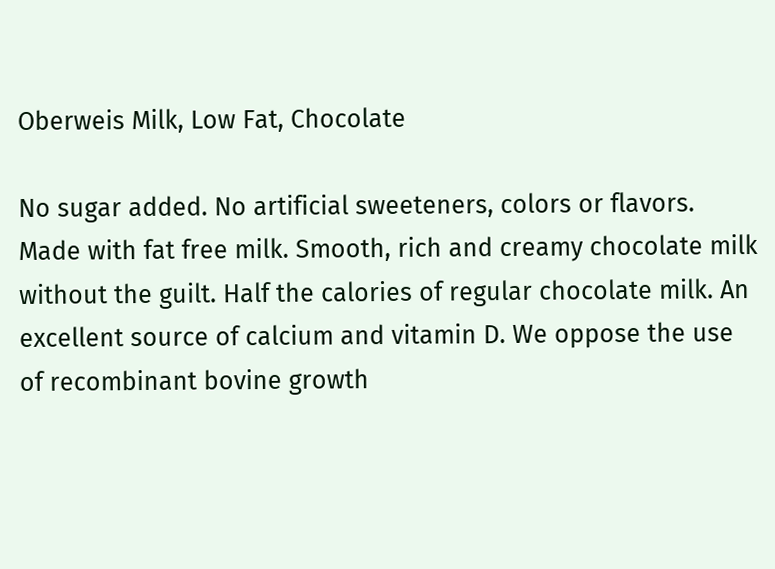Oberweis Milk, Low Fat, Chocolate

No sugar added. No artificial sweeteners, colors or flavors. Made with fat free milk. Smooth, rich and creamy chocolate milk without the guilt. Half the calories of regular chocolate milk. An excellent source of calcium and vitamin D. We oppose the use of recombinant bovine growth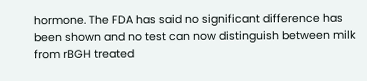hormone. The FDA has said no significant difference has been shown and no test can now distinguish between milk from rBGH treated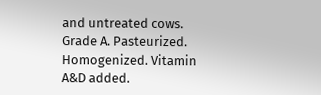and untreated cows. Grade A. Pasteurized. Homogenized. Vitamin A&D added.